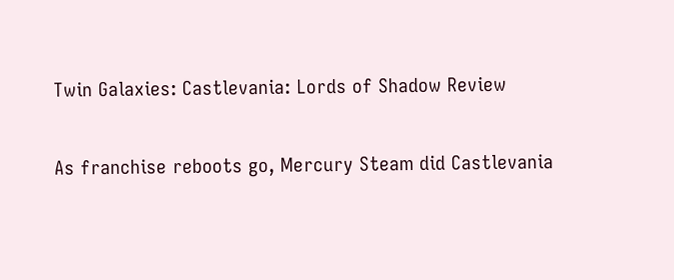Twin Galaxies: Castlevania: Lords of Shadow Review

As franchise reboots go, Mercury Steam did Castlevania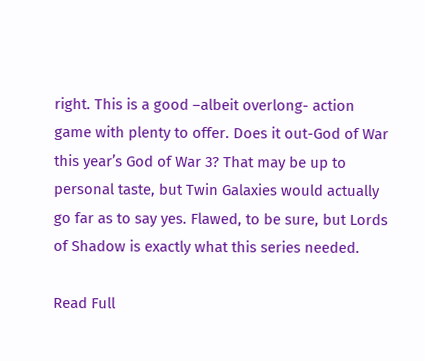right. This is a good –albeit overlong- action game with plenty to offer. Does it out-God of War this year’s God of War 3? That may be up to personal taste, but Twin Galaxies would actually go far as to say yes. Flawed, to be sure, but Lords of Shadow is exactly what this series needed.

Read Full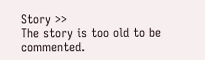Story >>
The story is too old to be commented.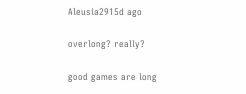Aleusia2915d ago

overlong? really?

good games are long